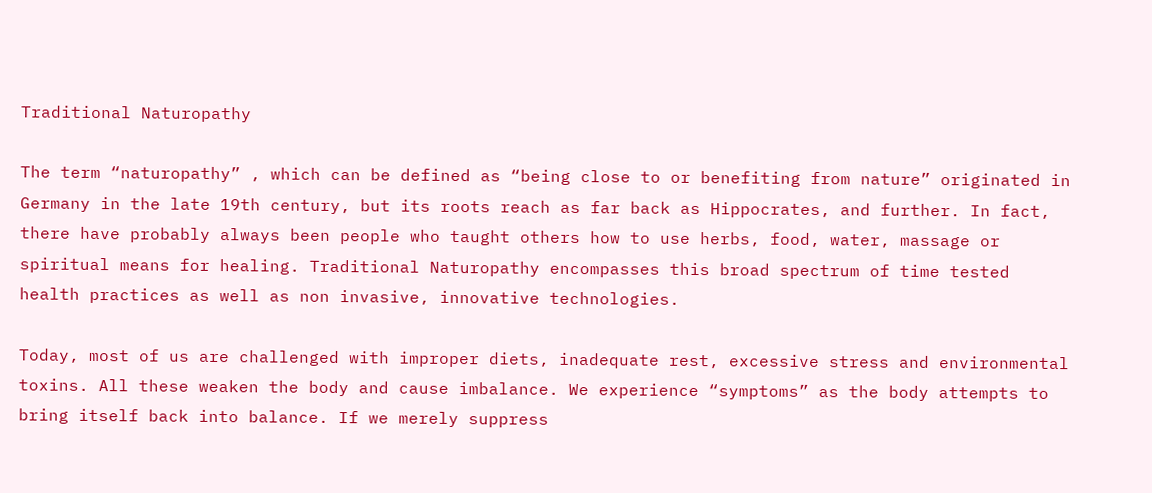Traditional Naturopathy

The term “naturopathy” , which can be defined as “being close to or benefiting from nature” originated in Germany in the late 19th century, but its roots reach as far back as Hippocrates, and further. In fact, there have probably always been people who taught others how to use herbs, food, water, massage or spiritual means for healing. Traditional Naturopathy encompasses this broad spectrum of time tested health practices as well as non invasive, innovative technologies.

Today, most of us are challenged with improper diets, inadequate rest, excessive stress and environmental toxins. All these weaken the body and cause imbalance. We experience “symptoms” as the body attempts to bring itself back into balance. If we merely suppress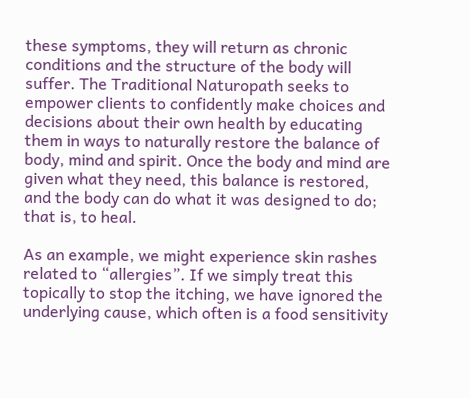these symptoms, they will return as chronic conditions and the structure of the body will suffer. The Traditional Naturopath seeks to empower clients to confidently make choices and decisions about their own health by educating them in ways to naturally restore the balance of body, mind and spirit. Once the body and mind are given what they need, this balance is restored, and the body can do what it was designed to do; that is, to heal.

As an example, we might experience skin rashes related to “allergies”. If we simply treat this topically to stop the itching, we have ignored the underlying cause, which often is a food sensitivity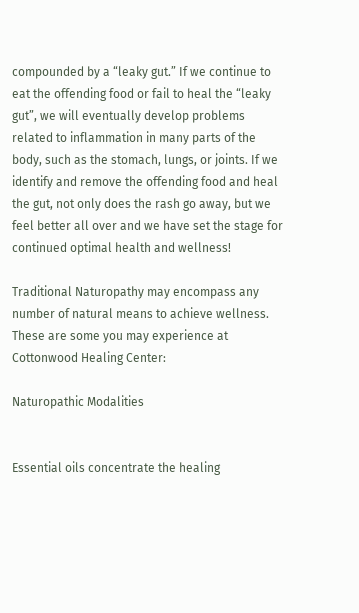compounded by a “leaky gut.” If we continue to eat the offending food or fail to heal the “leaky gut”, we will eventually develop problems related to inflammation in many parts of the body, such as the stomach, lungs, or joints. If we identify and remove the offending food and heal the gut, not only does the rash go away, but we feel better all over and we have set the stage for continued optimal health and wellness!

Traditional Naturopathy may encompass any number of natural means to achieve wellness. These are some you may experience at Cottonwood Healing Center:

Naturopathic Modalities


Essential oils concentrate the healing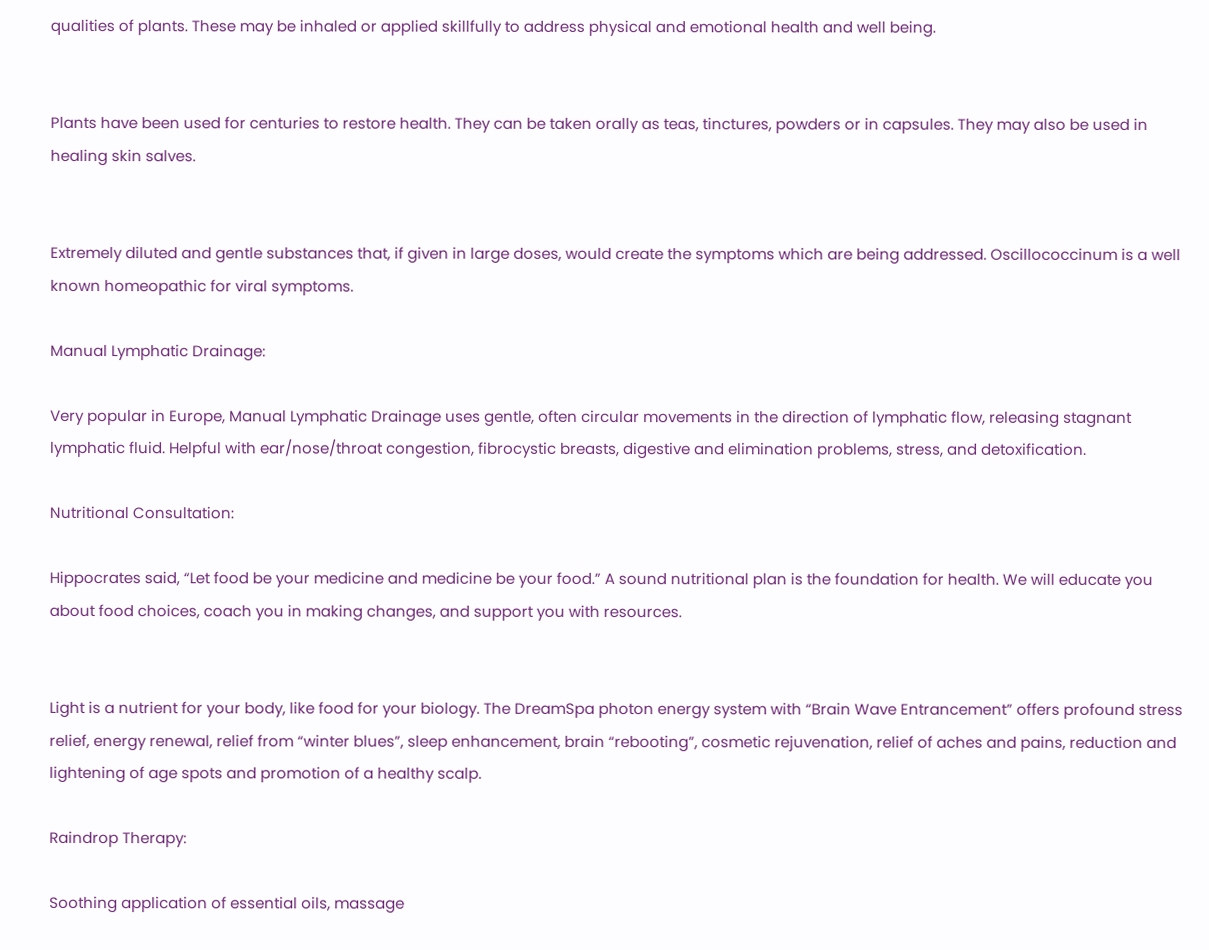qualities of plants. These may be inhaled or applied skillfully to address physical and emotional health and well being.


Plants have been used for centuries to restore health. They can be taken orally as teas, tinctures, powders or in capsules. They may also be used in healing skin salves.


Extremely diluted and gentle substances that, if given in large doses, would create the symptoms which are being addressed. Oscillococcinum is a well known homeopathic for viral symptoms.

Manual Lymphatic Drainage:

Very popular in Europe, Manual Lymphatic Drainage uses gentle, often circular movements in the direction of lymphatic flow, releasing stagnant lymphatic fluid. Helpful with ear/nose/throat congestion, fibrocystic breasts, digestive and elimination problems, stress, and detoxification.

Nutritional Consultation:

Hippocrates said, “Let food be your medicine and medicine be your food.” A sound nutritional plan is the foundation for health. We will educate you about food choices, coach you in making changes, and support you with resources.


Light is a nutrient for your body, like food for your biology. The DreamSpa photon energy system with “Brain Wave Entrancement” offers profound stress relief, energy renewal, relief from “winter blues”, sleep enhancement, brain “rebooting”, cosmetic rejuvenation, relief of aches and pains, reduction and lightening of age spots and promotion of a healthy scalp.

Raindrop Therapy:

Soothing application of essential oils, massage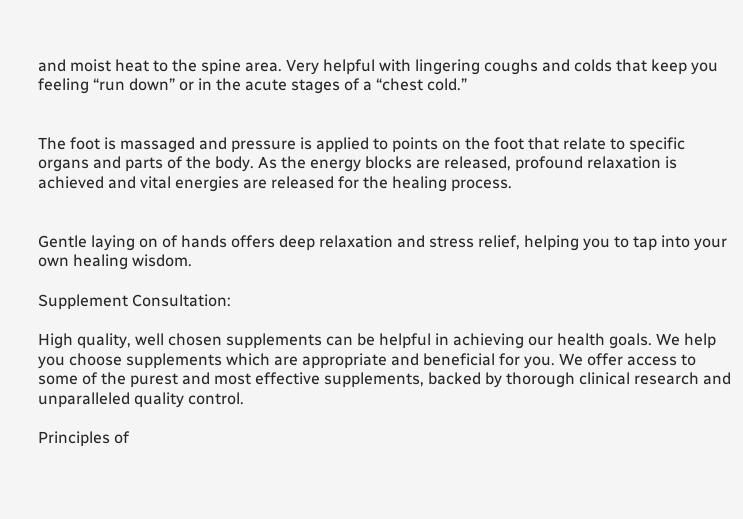and moist heat to the spine area. Very helpful with lingering coughs and colds that keep you feeling “run down” or in the acute stages of a “chest cold.”


The foot is massaged and pressure is applied to points on the foot that relate to specific organs and parts of the body. As the energy blocks are released, profound relaxation is achieved and vital energies are released for the healing process.


Gentle laying on of hands offers deep relaxation and stress relief, helping you to tap into your own healing wisdom.

Supplement Consultation:

High quality, well chosen supplements can be helpful in achieving our health goals. We help you choose supplements which are appropriate and beneficial for you. We offer access to some of the purest and most effective supplements, backed by thorough clinical research and unparalleled quality control.

Principles of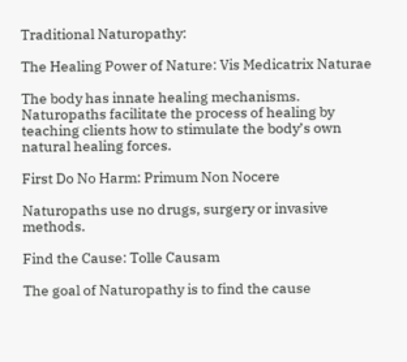Traditional Naturopathy:

The Healing Power of Nature: Vis Medicatrix Naturae

The body has innate healing mechanisms. Naturopaths facilitate the process of healing by teaching clients how to stimulate the body’s own natural healing forces.

First Do No Harm: Primum Non Nocere

Naturopaths use no drugs, surgery or invasive methods.

Find the Cause: Tolle Causam

The goal of Naturopathy is to find the cause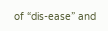of “dis-ease” and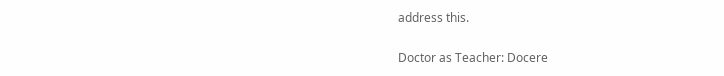address this.

Doctor as Teacher: Docere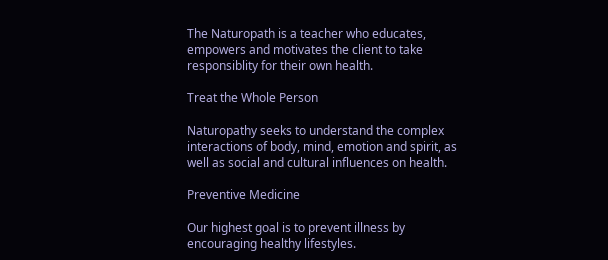The Naturopath is a teacher who educates, empowers and motivates the client to take responsiblity for their own health.

Treat the Whole Person

Naturopathy seeks to understand the complex interactions of body, mind, emotion and spirit, as well as social and cultural influences on health.

Preventive Medicine

Our highest goal is to prevent illness by encouraging healthy lifestyles.